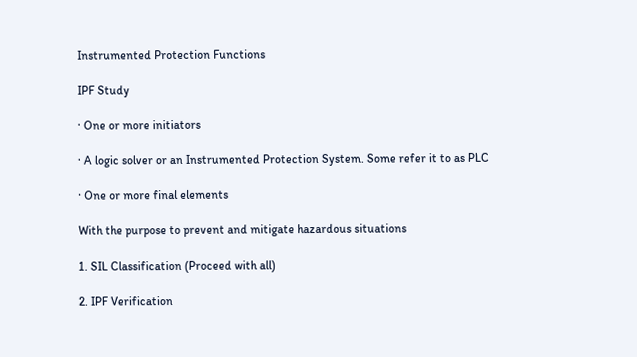Instrumented Protection Functions

IPF Study

· One or more initiators

· A logic solver or an Instrumented Protection System. Some refer it to as PLC

· One or more final elements

With the purpose to prevent and mitigate hazardous situations

1. SIL Classification (Proceed with all)

2. IPF Verification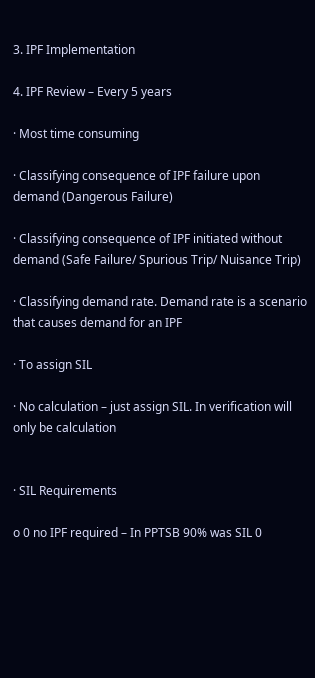3. IPF Implementation

4. IPF Review – Every 5 years

· Most time consuming

· Classifying consequence of IPF failure upon demand (Dangerous Failure)

· Classifying consequence of IPF initiated without demand (Safe Failure/ Spurious Trip/ Nuisance Trip)

· Classifying demand rate. Demand rate is a scenario that causes demand for an IPF

· To assign SIL

· No calculation – just assign SIL. In verification will only be calculation


· SIL Requirements

o 0 no IPF required – In PPTSB 90% was SIL 0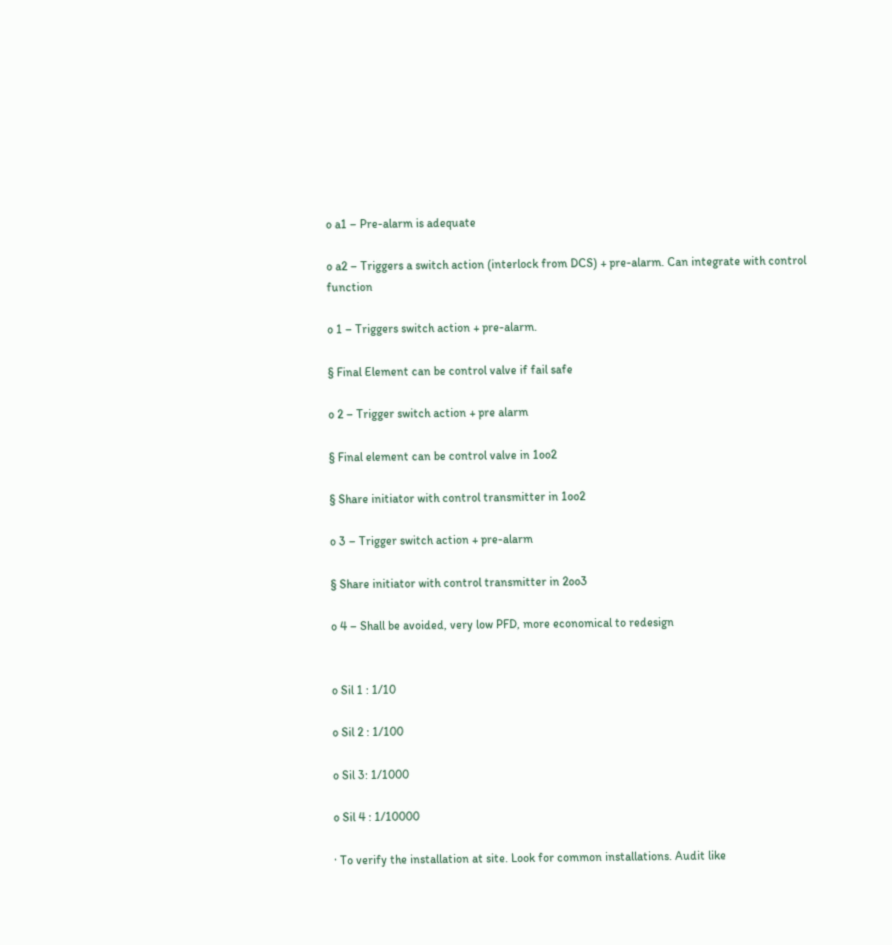o a1 – Pre-alarm is adequate

o a2 – Triggers a switch action (interlock from DCS) + pre-alarm. Can integrate with control function

o 1 – Triggers switch action + pre-alarm.

§ Final Element can be control valve if fail safe

o 2 – Trigger switch action + pre alarm

§ Final element can be control valve in 1oo2

§ Share initiator with control transmitter in 1oo2

o 3 – Trigger switch action + pre-alarm

§ Share initiator with control transmitter in 2oo3

o 4 – Shall be avoided, very low PFD, more economical to redesign


o Sil 1 : 1/10

o Sil 2 : 1/100

o Sil 3: 1/1000

o Sil 4 : 1/10000

· To verify the installation at site. Look for common installations. Audit like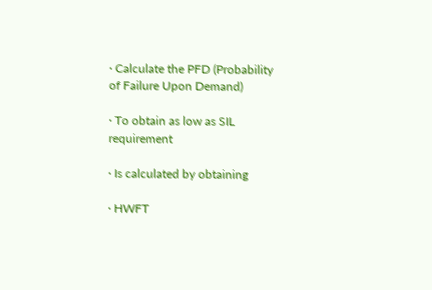· Calculate the PFD (Probability of Failure Upon Demand)

· To obtain as low as SIL requirement

· Is calculated by obtaining

· HWFT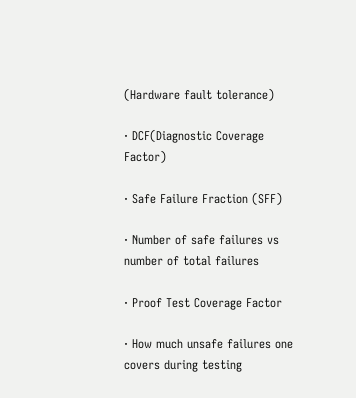(Hardware fault tolerance)

· DCF(Diagnostic Coverage Factor)

· Safe Failure Fraction (SFF)

· Number of safe failures vs number of total failures

· Proof Test Coverage Factor

· How much unsafe failures one covers during testing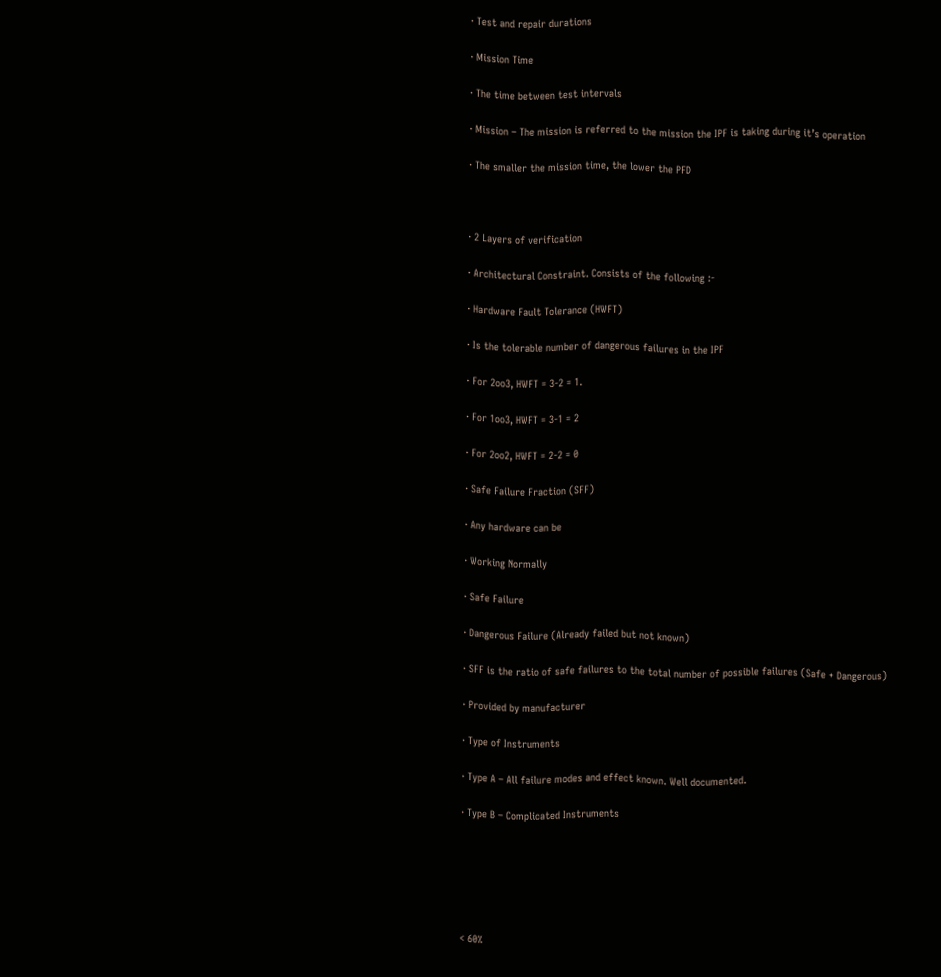· Test and repair durations

· Mission Time

· The time between test intervals

· Mission – The mission is referred to the mission the IPF is taking during it’s operation

· The smaller the mission time, the lower the PFD



· 2 Layers of verification

· Architectural Constraint. Consists of the following :-

· Hardware Fault Tolerance (HWFT)

· Is the tolerable number of dangerous failures in the IPF

· For 2oo3, HWFT = 3-2 = 1.

· For 1oo3, HWFT = 3-1 = 2

· For 2oo2, HWFT = 2-2 = 0

· Safe Failure Fraction (SFF)

· Any hardware can be

· Working Normally

· Safe Failure

· Dangerous Failure (Already failed but not known)

· SFF is the ratio of safe failures to the total number of possible failures (Safe + Dangerous)

· Provided by manufacturer

· Type of Instruments

· Type A – All failure modes and effect known. Well documented.

· Type B – Complicated Instruments






< 60%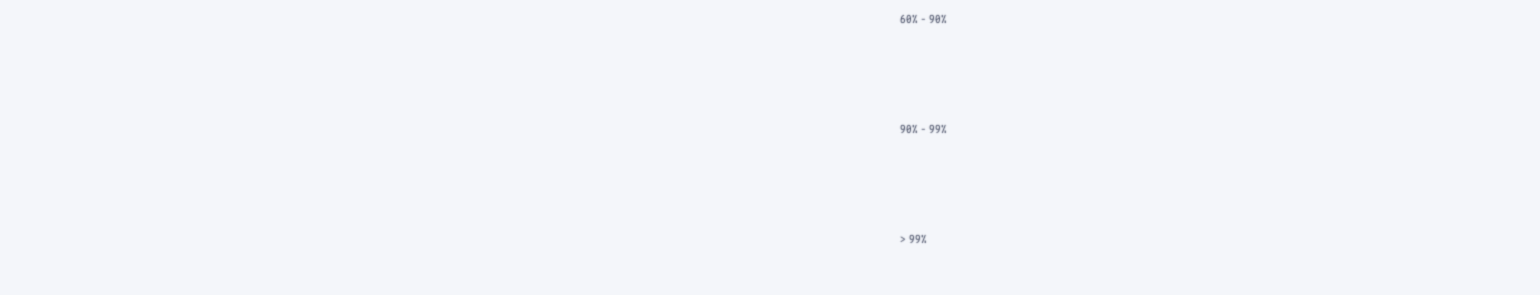60% - 90%




90% - 99%




> 99%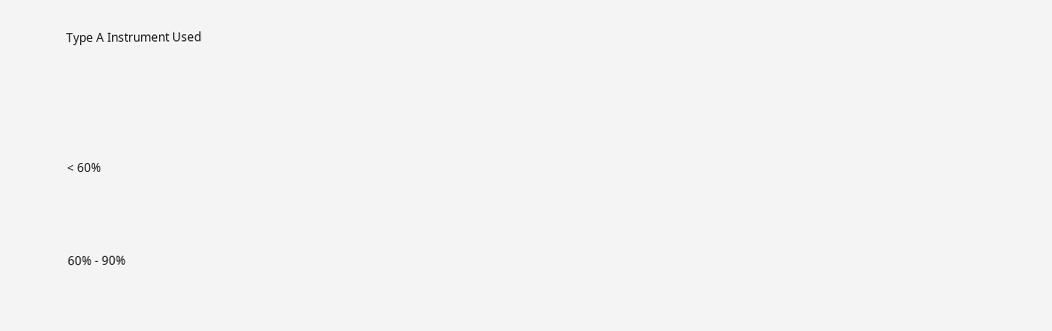Type A Instrument Used






< 60%




60% - 90%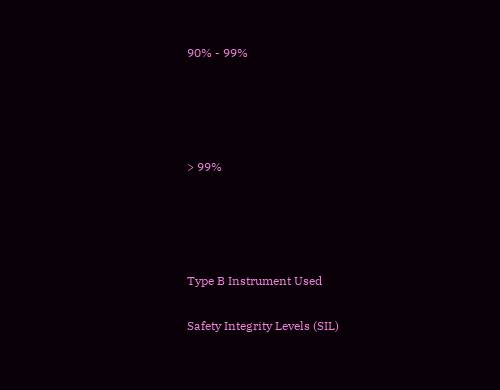90% - 99%




> 99%




Type B Instrument Used

Safety Integrity Levels (SIL)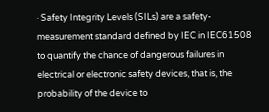· Safety Integrity Levels (SILs) are a safety-measurement standard defined by IEC in IEC61508 to quantify the chance of dangerous failures in electrical or electronic safety devices, that is, the probability of the device to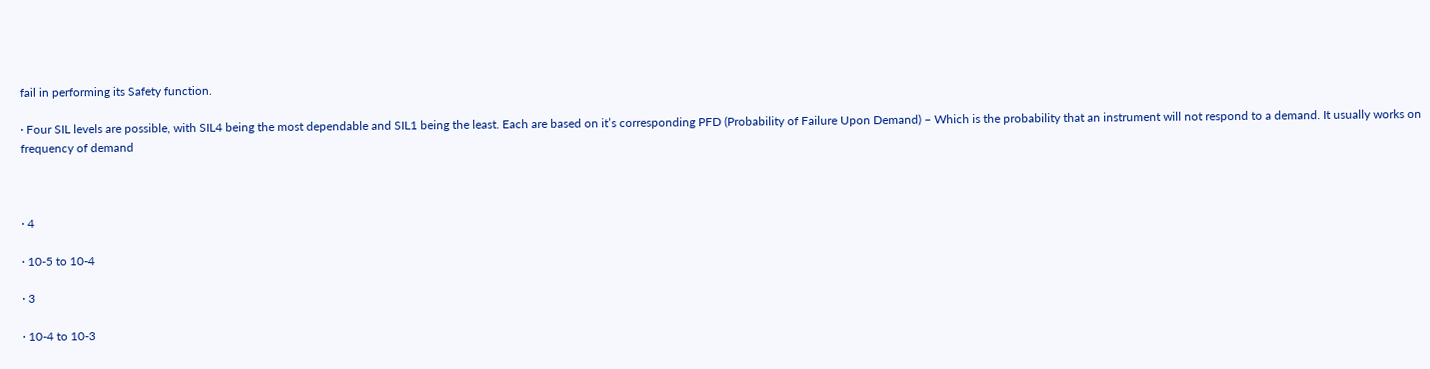fail in performing its Safety function.

· Four SIL levels are possible, with SIL4 being the most dependable and SIL1 being the least. Each are based on it’s corresponding PFD (Probability of Failure Upon Demand) – Which is the probability that an instrument will not respond to a demand. It usually works on frequency of demand



· 4

· 10-5 to 10-4

· 3

· 10-4 to 10-3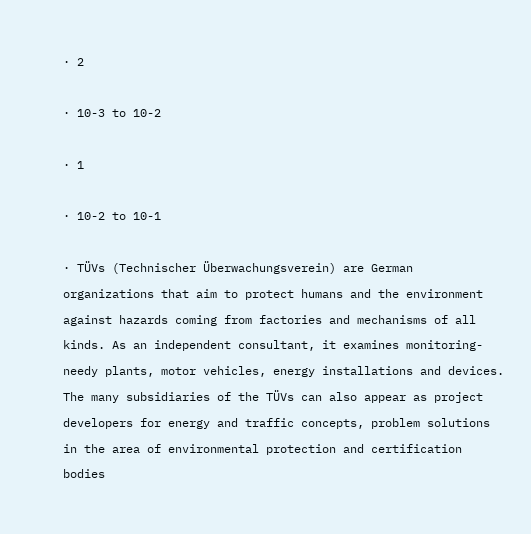· 2

· 10-3 to 10-2

· 1

· 10-2 to 10-1

· TÜVs (Technischer Überwachungsverein) are German organizations that aim to protect humans and the environment against hazards coming from factories and mechanisms of all kinds. As an independent consultant, it examines monitoring-needy plants, motor vehicles, energy installations and devices. The many subsidiaries of the TÜVs can also appear as project developers for energy and traffic concepts, problem solutions in the area of environmental protection and certification bodies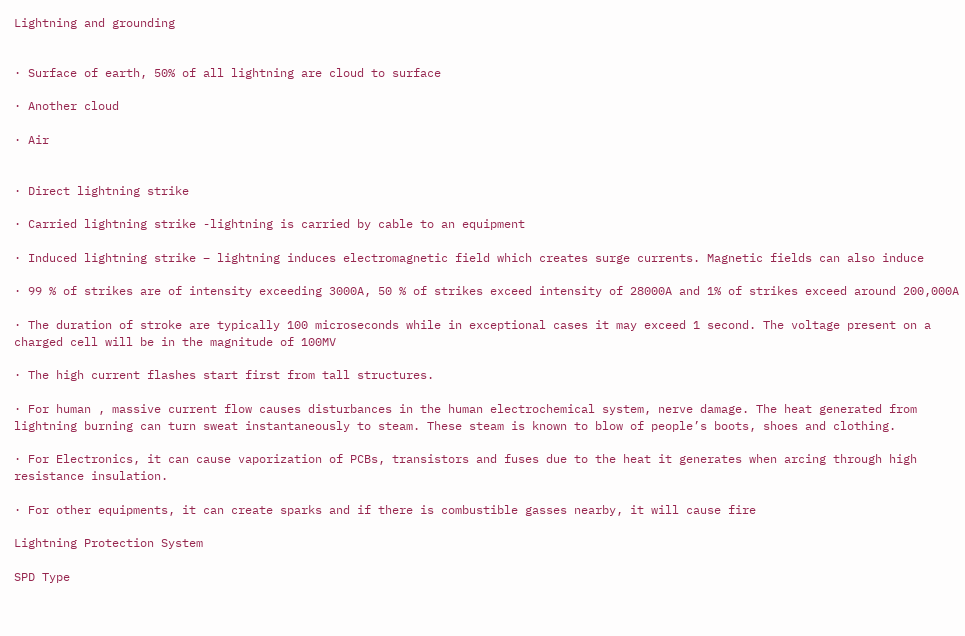Lightning and grounding


· Surface of earth, 50% of all lightning are cloud to surface

· Another cloud

· Air


· Direct lightning strike

· Carried lightning strike -lightning is carried by cable to an equipment

· Induced lightning strike – lightning induces electromagnetic field which creates surge currents. Magnetic fields can also induce

· 99 % of strikes are of intensity exceeding 3000A, 50 % of strikes exceed intensity of 28000A and 1% of strikes exceed around 200,000A

· The duration of stroke are typically 100 microseconds while in exceptional cases it may exceed 1 second. The voltage present on a charged cell will be in the magnitude of 100MV

· The high current flashes start first from tall structures.

· For human , massive current flow causes disturbances in the human electrochemical system, nerve damage. The heat generated from lightning burning can turn sweat instantaneously to steam. These steam is known to blow of people’s boots, shoes and clothing.

· For Electronics, it can cause vaporization of PCBs, transistors and fuses due to the heat it generates when arcing through high resistance insulation.

· For other equipments, it can create sparks and if there is combustible gasses nearby, it will cause fire

Lightning Protection System

SPD Type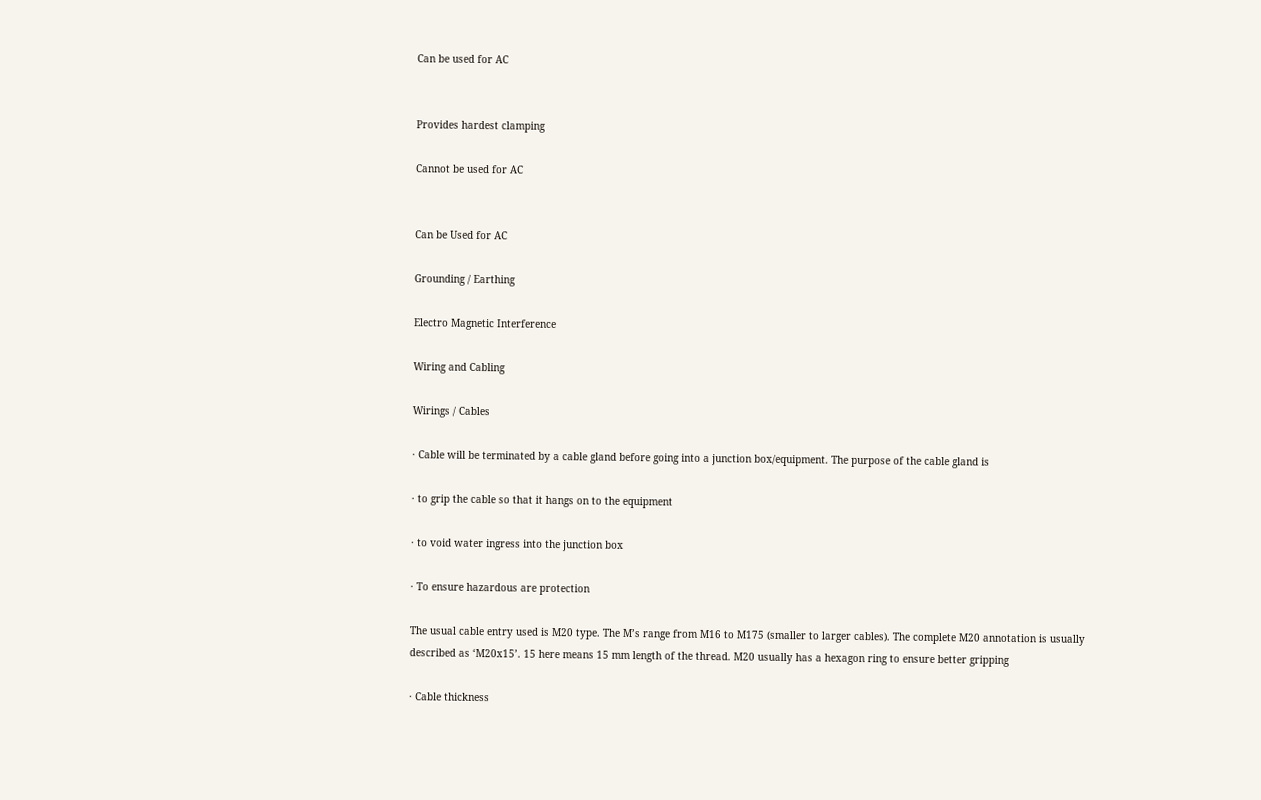Can be used for AC


Provides hardest clamping

Cannot be used for AC


Can be Used for AC

Grounding / Earthing

Electro Magnetic Interference

Wiring and Cabling

Wirings / Cables

· Cable will be terminated by a cable gland before going into a junction box/equipment. The purpose of the cable gland is

· to grip the cable so that it hangs on to the equipment

· to void water ingress into the junction box

· To ensure hazardous are protection

The usual cable entry used is M20 type. The M’s range from M16 to M175 (smaller to larger cables). The complete M20 annotation is usually described as ‘M20x15’. 15 here means 15 mm length of the thread. M20 usually has a hexagon ring to ensure better gripping

· Cable thickness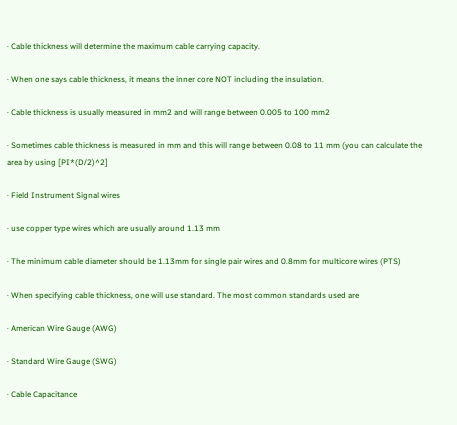· Cable thickness will determine the maximum cable carrying capacity.

· When one says cable thickness, it means the inner core NOT including the insulation.

· Cable thickness is usually measured in mm2 and will range between 0.005 to 100 mm2

· Sometimes cable thickness is measured in mm and this will range between 0.08 to 11 mm (you can calculate the area by using [PI*(D/2)^2]

· Field Instrument Signal wires

· use copper type wires which are usually around 1.13 mm

· The minimum cable diameter should be 1.13mm for single pair wires and 0.8mm for multicore wires (PTS)

· When specifying cable thickness, one will use standard. The most common standards used are

· American Wire Gauge (AWG)

· Standard Wire Gauge (SWG)

· Cable Capacitance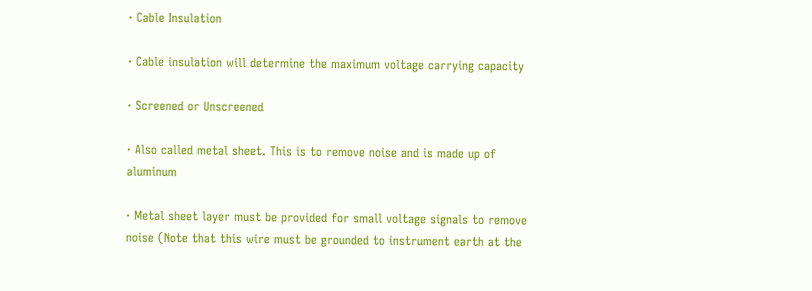· Cable Insulation

· Cable insulation will determine the maximum voltage carrying capacity

· Screened or Unscreened

· Also called metal sheet. This is to remove noise and is made up of aluminum

· Metal sheet layer must be provided for small voltage signals to remove noise (Note that this wire must be grounded to instrument earth at the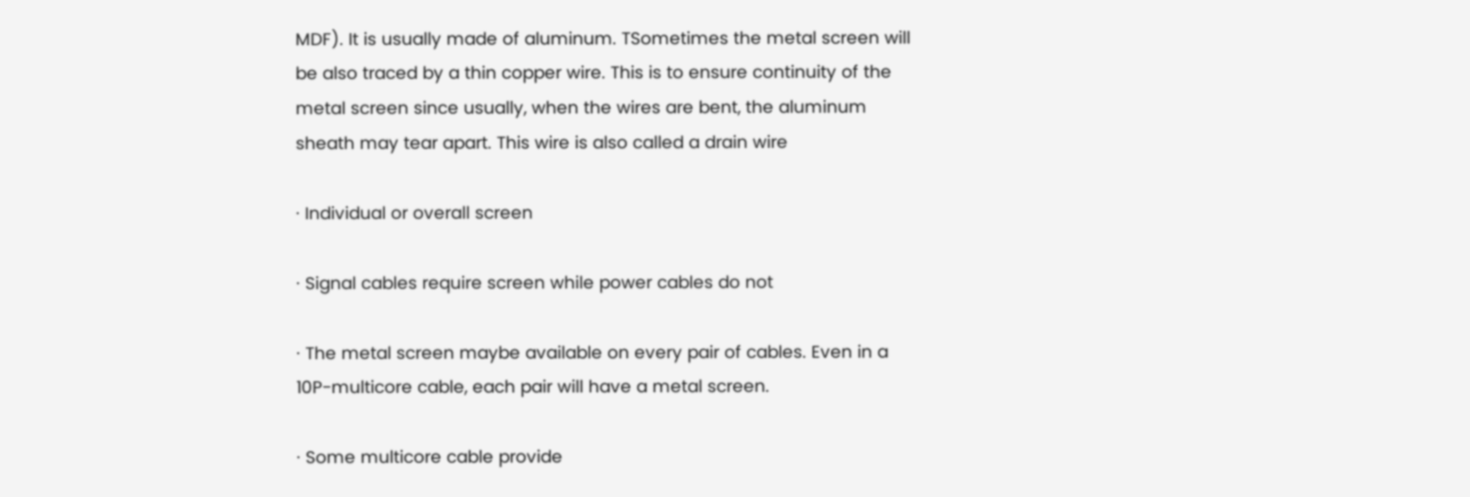MDF). It is usually made of aluminum. TSometimes the metal screen will be also traced by a thin copper wire. This is to ensure continuity of the metal screen since usually, when the wires are bent, the aluminum sheath may tear apart. This wire is also called a drain wire

· Individual or overall screen

· Signal cables require screen while power cables do not

· The metal screen maybe available on every pair of cables. Even in a 10P-multicore cable, each pair will have a metal screen.

· Some multicore cable provide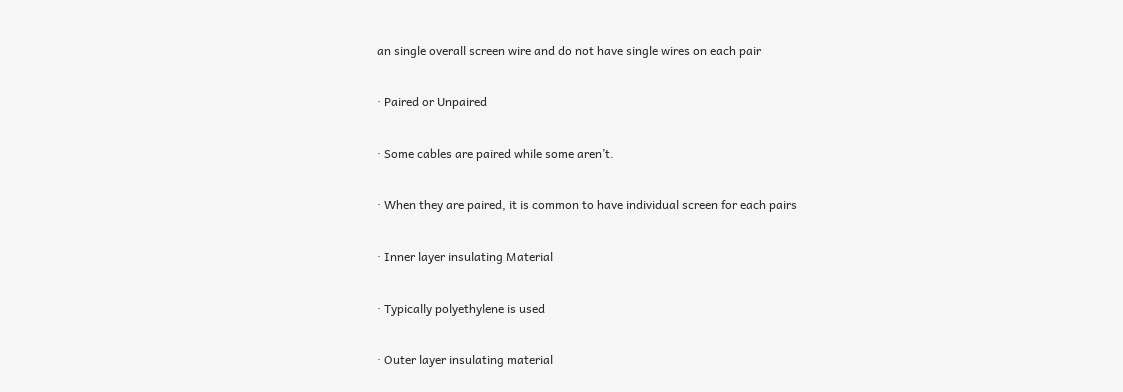an single overall screen wire and do not have single wires on each pair

· Paired or Unpaired

· Some cables are paired while some aren’t.

· When they are paired, it is common to have individual screen for each pairs

· Inner layer insulating Material

· Typically polyethylene is used

· Outer layer insulating material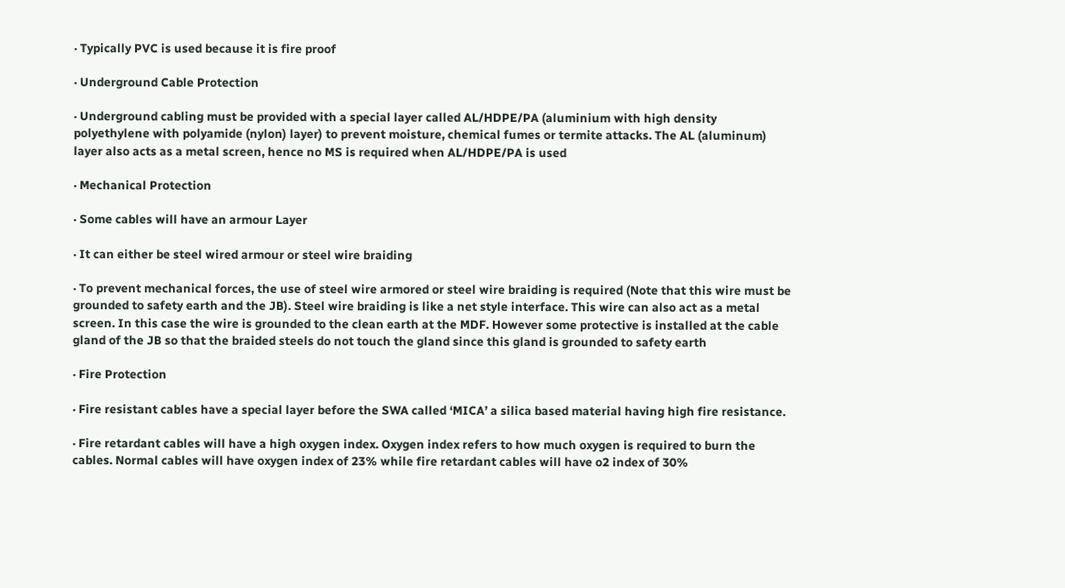· Typically PVC is used because it is fire proof

· Underground Cable Protection

· Underground cabling must be provided with a special layer called AL/HDPE/PA (aluminium with high density polyethylene with polyamide (nylon) layer) to prevent moisture, chemical fumes or termite attacks. The AL (aluminum) layer also acts as a metal screen, hence no MS is required when AL/HDPE/PA is used

· Mechanical Protection

· Some cables will have an armour Layer

· It can either be steel wired armour or steel wire braiding

· To prevent mechanical forces, the use of steel wire armored or steel wire braiding is required (Note that this wire must be grounded to safety earth and the JB). Steel wire braiding is like a net style interface. This wire can also act as a metal screen. In this case the wire is grounded to the clean earth at the MDF. However some protective is installed at the cable gland of the JB so that the braided steels do not touch the gland since this gland is grounded to safety earth

· Fire Protection

· Fire resistant cables have a special layer before the SWA called ‘MICA’ a silica based material having high fire resistance.

· Fire retardant cables will have a high oxygen index. Oxygen index refers to how much oxygen is required to burn the cables. Normal cables will have oxygen index of 23% while fire retardant cables will have o2 index of 30%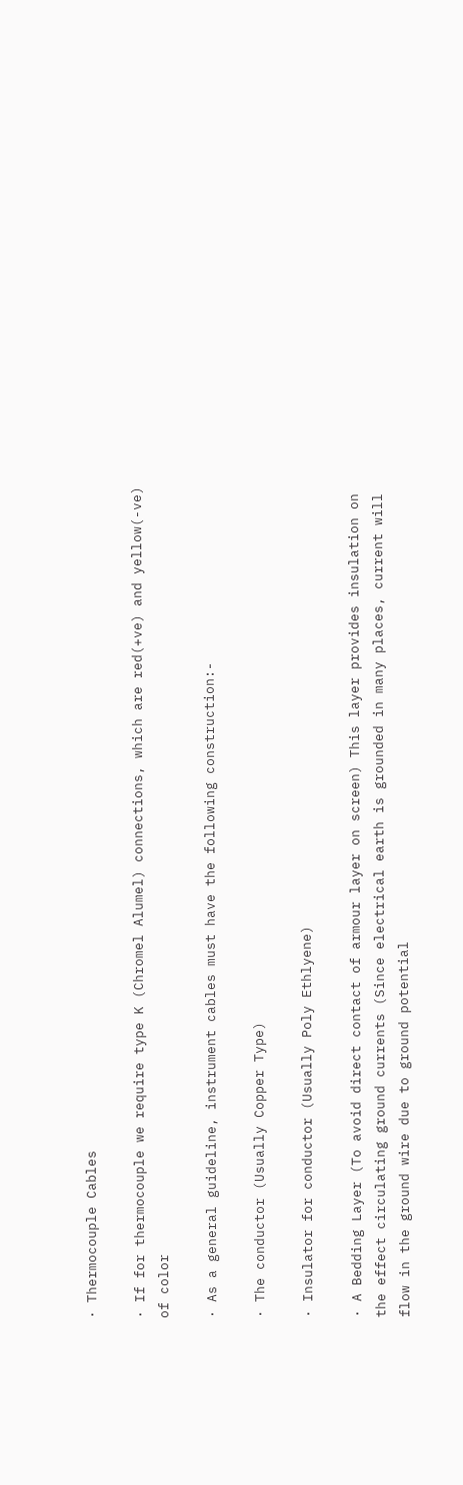· Thermocouple Cables

· If for thermocouple we require type K (Chromel Alumel) connections, which are red(+ve) and yellow(-ve) of color

· As a general guideline, instrument cables must have the following construction:-

· The conductor (Usually Copper Type)

· Insulator for conductor (Usually Poly Ethlyene)

· A Bedding Layer (To avoid direct contact of armour layer on screen) This layer provides insulation on the effect circulating ground currents (Since electrical earth is grounded in many places, current will flow in the ground wire due to ground potential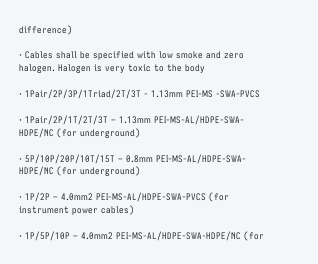difference)

· Cables shall be specified with low smoke and zero halogen. Halogen is very toxic to the body

· 1Pair/2P/3P/1Triad/2T/3T - 1.13mm PEI-MS -SWA-PVCS

· 1Pair/2P/1T/2T/3T – 1.13mm PEI-MS-AL/HDPE-SWA-HDPE/NC (for underground)

· 5P/10P/20P/10T/15T – 0.8mm PEI-MS-AL/HDPE-SWA-HDPE/NC (for underground)

· 1P/2P – 4.0mm2 PEI-MS-AL/HDPE-SWA-PVCS (for instrument power cables)

· 1P/5P/10P – 4.0mm2 PEI-MS-AL/HDPE-SWA-HDPE/NC (for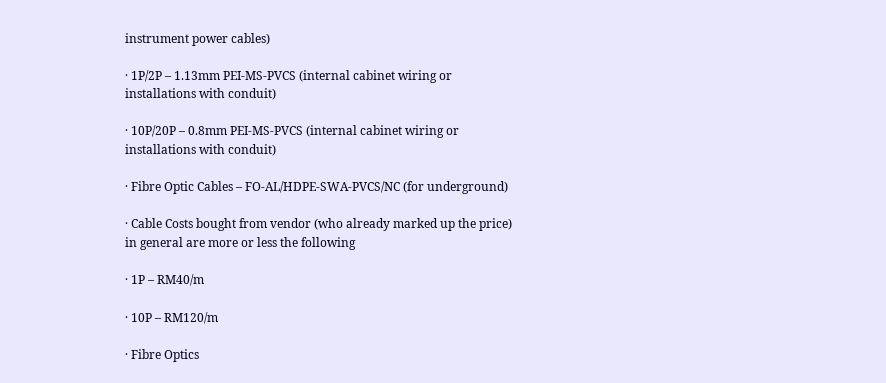instrument power cables)

· 1P/2P – 1.13mm PEI-MS-PVCS (internal cabinet wiring or installations with conduit)

· 10P/20P – 0.8mm PEI-MS-PVCS (internal cabinet wiring or installations with conduit)

· Fibre Optic Cables – FO-AL/HDPE-SWA-PVCS/NC (for underground)

· Cable Costs bought from vendor (who already marked up the price) in general are more or less the following

· 1P – RM40/m

· 10P – RM120/m

· Fibre Optics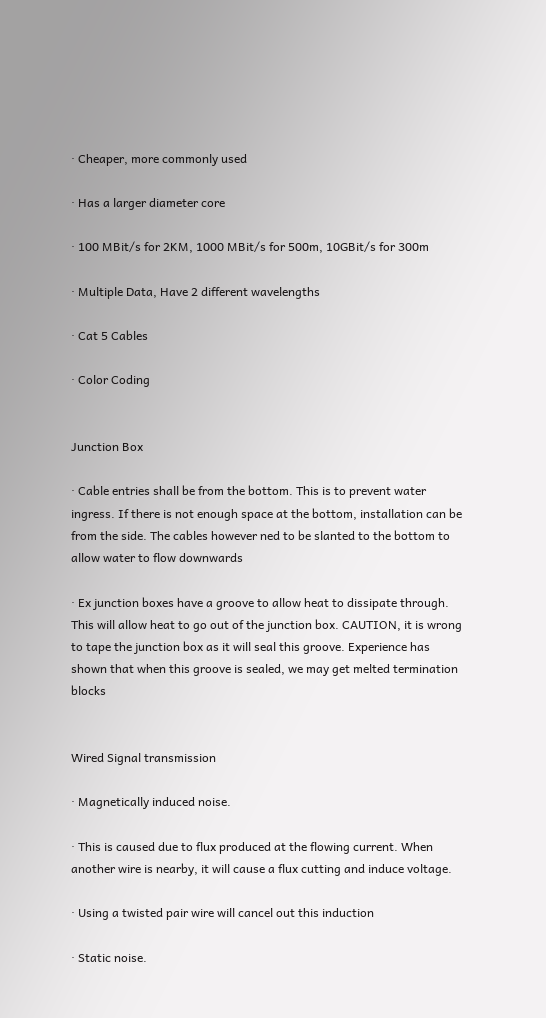· Cheaper, more commonly used

· Has a larger diameter core

· 100 MBit/s for 2KM, 1000 MBit/s for 500m, 10GBit/s for 300m

· Multiple Data, Have 2 different wavelengths

· Cat 5 Cables

· Color Coding


Junction Box

· Cable entries shall be from the bottom. This is to prevent water ingress. If there is not enough space at the bottom, installation can be from the side. The cables however ned to be slanted to the bottom to allow water to flow downwards

· Ex junction boxes have a groove to allow heat to dissipate through. This will allow heat to go out of the junction box. CAUTION, it is wrong to tape the junction box as it will seal this groove. Experience has shown that when this groove is sealed, we may get melted termination blocks


Wired Signal transmission

· Magnetically induced noise.

· This is caused due to flux produced at the flowing current. When another wire is nearby, it will cause a flux cutting and induce voltage.

· Using a twisted pair wire will cancel out this induction

· Static noise.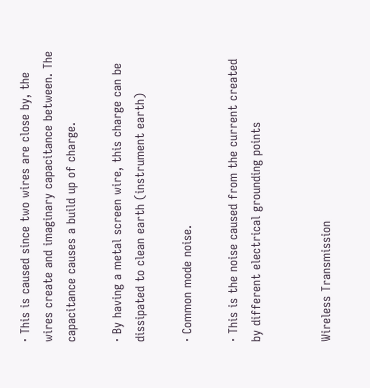· This is caused since two wires are close by, the wires create and imaginary capacitance between. The capacitance causes a build up of charge.

· By having a metal screen wire, this charge can be dissipated to clean earth (instrument earth)

· Common mode noise.

· This is the noise caused from the current created by different electrical grounding points


Wireless Transmission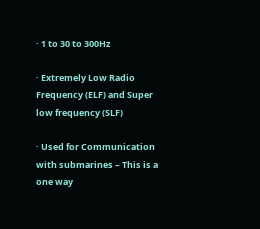· 1 to 30 to 300Hz

· Extremely Low Radio Frequency (ELF) and Super low frequency (SLF)

· Used for Communication with submarines – This is a one way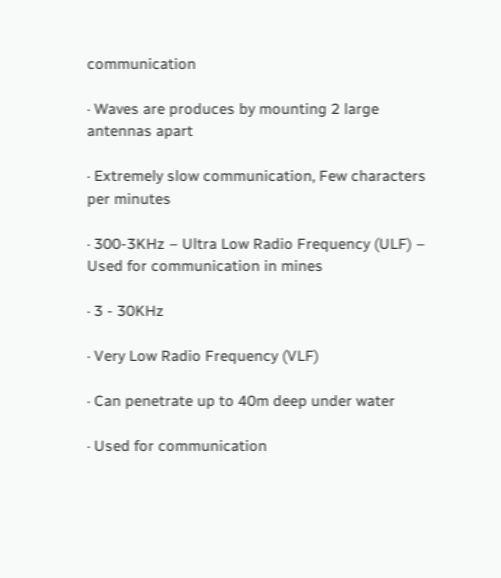communication

· Waves are produces by mounting 2 large antennas apart

· Extremely slow communication, Few characters per minutes

· 300-3KHz – Ultra Low Radio Frequency (ULF) – Used for communication in mines

· 3 - 30KHz

· Very Low Radio Frequency (VLF)

· Can penetrate up to 40m deep under water

· Used for communication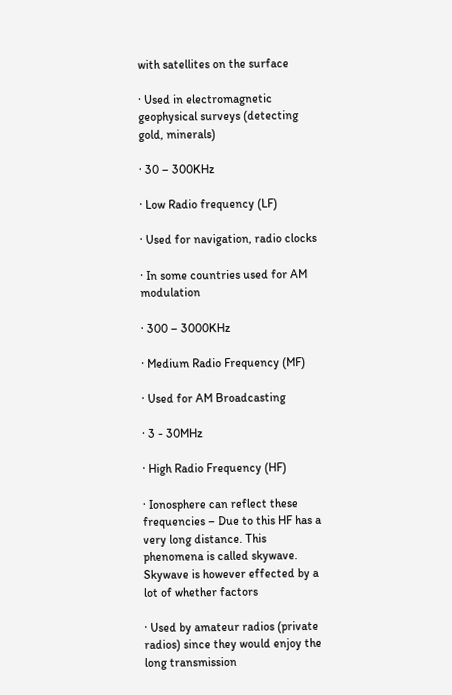with satellites on the surface

· Used in electromagnetic geophysical surveys (detecting gold, minerals)

· 30 – 300KHz

· Low Radio frequency (LF)

· Used for navigation, radio clocks

· In some countries used for AM modulation

· 300 – 3000KHz

· Medium Radio Frequency (MF)

· Used for AM Broadcasting

· 3 - 30MHz

· High Radio Frequency (HF)

· Ionosphere can reflect these frequencies – Due to this HF has a very long distance. This phenomena is called skywave. Skywave is however effected by a lot of whether factors

· Used by amateur radios (private radios) since they would enjoy the long transmission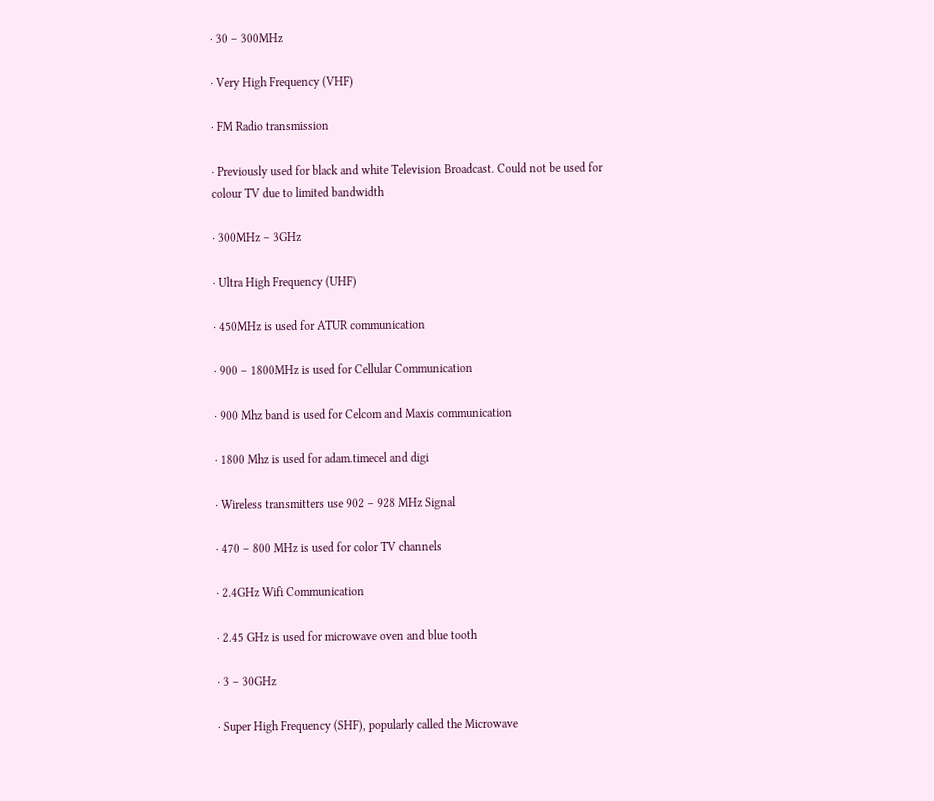· 30 – 300MHz

· Very High Frequency (VHF)

· FM Radio transmission

· Previously used for black and white Television Broadcast. Could not be used for colour TV due to limited bandwidth

· 300MHz – 3GHz

· Ultra High Frequency (UHF)

· 450MHz is used for ATUR communication

· 900 – 1800MHz is used for Cellular Communication

· 900 Mhz band is used for Celcom and Maxis communication

· 1800 Mhz is used for adam.timecel and digi

· Wireless transmitters use 902 – 928 MHz Signal

· 470 – 800 MHz is used for color TV channels

· 2.4GHz Wifi Communication

· 2.45 GHz is used for microwave oven and blue tooth

· 3 – 30GHz

· Super High Frequency (SHF), popularly called the Microwave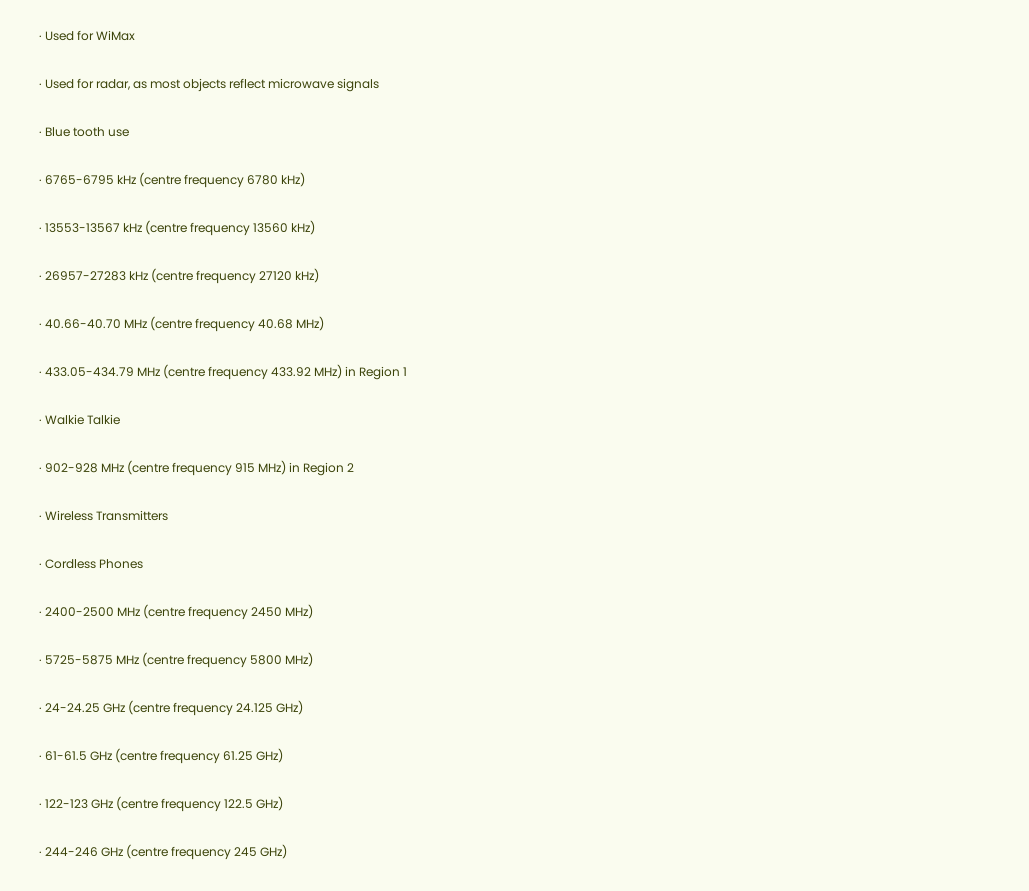· Used for WiMax

· Used for radar, as most objects reflect microwave signals

· Blue tooth use

· 6765-6795 kHz (centre frequency 6780 kHz)

· 13553-13567 kHz (centre frequency 13560 kHz)

· 26957-27283 kHz (centre frequency 27120 kHz)

· 40.66-40.70 MHz (centre frequency 40.68 MHz)

· 433.05-434.79 MHz (centre frequency 433.92 MHz) in Region 1

· Walkie Talkie

· 902-928 MHz (centre frequency 915 MHz) in Region 2

· Wireless Transmitters

· Cordless Phones

· 2400-2500 MHz (centre frequency 2450 MHz)

· 5725-5875 MHz (centre frequency 5800 MHz)

· 24-24.25 GHz (centre frequency 24.125 GHz)

· 61-61.5 GHz (centre frequency 61.25 GHz)

· 122-123 GHz (centre frequency 122.5 GHz)

· 244-246 GHz (centre frequency 245 GHz)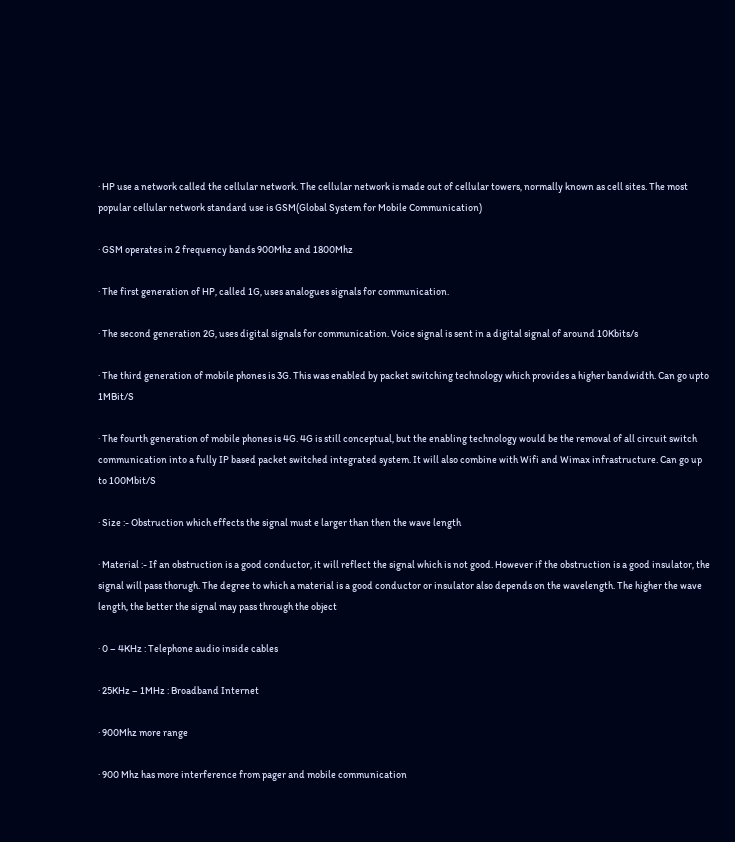· HP use a network called the cellular network. The cellular network is made out of cellular towers, normally known as cell sites. The most popular cellular network standard use is GSM(Global System for Mobile Communication)

· GSM operates in 2 frequency bands 900Mhz and 1800Mhz

· The first generation of HP, called 1G, uses analogues signals for communication.

· The second generation 2G, uses digital signals for communication. Voice signal is sent in a digital signal of around 10Kbits/s

· The third generation of mobile phones is 3G. This was enabled by packet switching technology which provides a higher bandwidth. Can go upto 1MBit/S

· The fourth generation of mobile phones is 4G. 4G is still conceptual, but the enabling technology would be the removal of all circuit switch communication into a fully IP based packet switched integrated system. It will also combine with Wifi and Wimax infrastructure. Can go up to 100Mbit/S

· Size :- Obstruction which effects the signal must e larger than then the wave length

· Material :- If an obstruction is a good conductor, it will reflect the signal which is not good. However if the obstruction is a good insulator, the signal will pass thorugh. The degree to which a material is a good conductor or insulator also depends on the wavelength. The higher the wave length, the better the signal may pass through the object

· 0 – 4KHz : Telephone audio inside cables

· 25KHz – 1MHz : Broadband Internet

· 900Mhz more range

· 900 Mhz has more interference from pager and mobile communication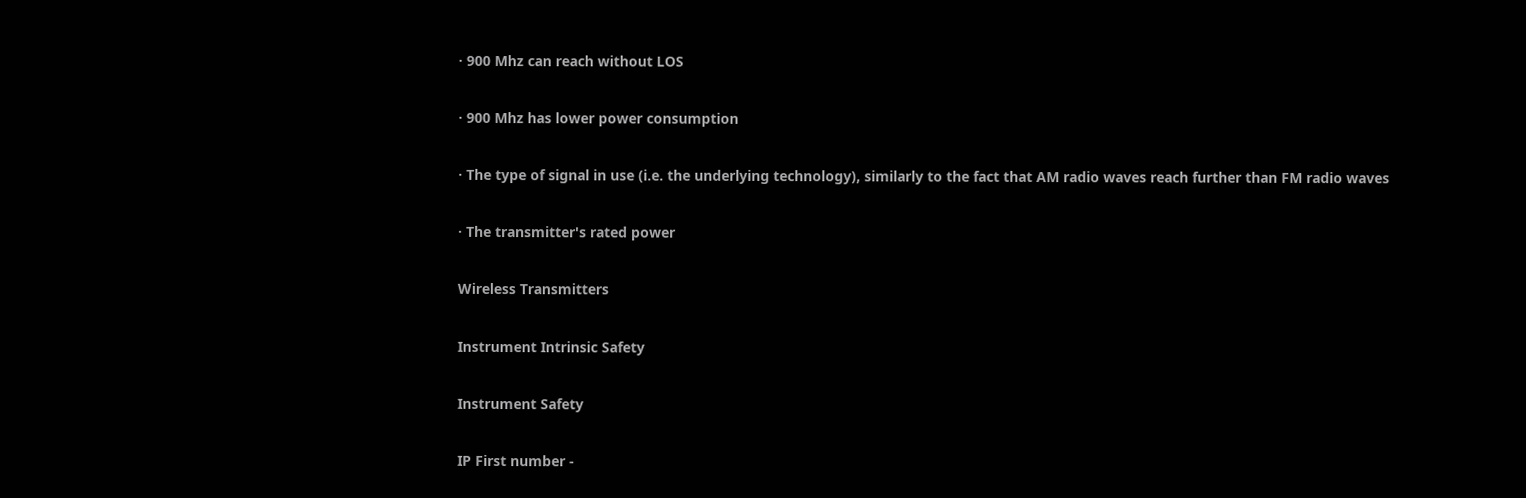· 900 Mhz can reach without LOS

· 900 Mhz has lower power consumption

· The type of signal in use (i.e. the underlying technology), similarly to the fact that AM radio waves reach further than FM radio waves

· The transmitter's rated power

Wireless Transmitters

Instrument Intrinsic Safety

Instrument Safety

IP First number -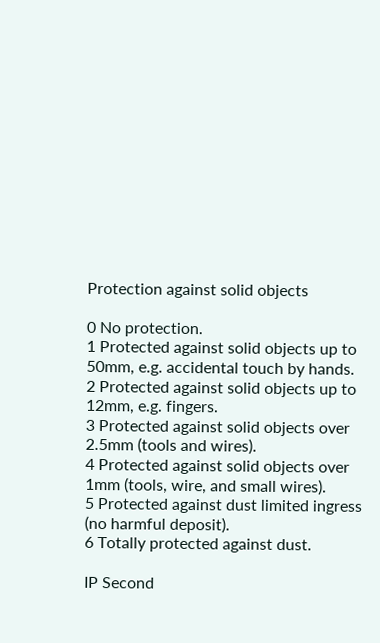Protection against solid objects

0 No protection.
1 Protected against solid objects up to 50mm, e.g. accidental touch by hands.
2 Protected against solid objects up to 12mm, e.g. fingers.
3 Protected against solid objects over 2.5mm (tools and wires).
4 Protected against solid objects over 1mm (tools, wire, and small wires).
5 Protected against dust limited ingress (no harmful deposit).
6 Totally protected against dust.

IP Second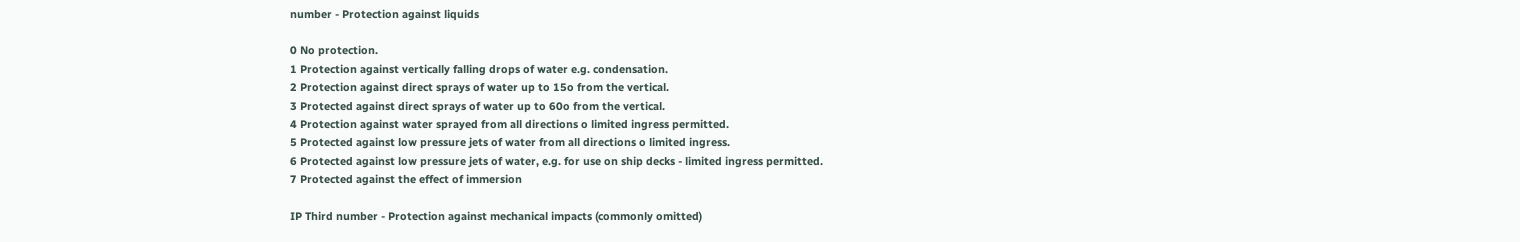number - Protection against liquids

0 No protection.
1 Protection against vertically falling drops of water e.g. condensation.
2 Protection against direct sprays of water up to 15o from the vertical.
3 Protected against direct sprays of water up to 60o from the vertical.
4 Protection against water sprayed from all directions o limited ingress permitted.
5 Protected against low pressure jets of water from all directions o limited ingress.
6 Protected against low pressure jets of water, e.g. for use on ship decks - limited ingress permitted.
7 Protected against the effect of immersion

IP Third number - Protection against mechanical impacts (commonly omitted)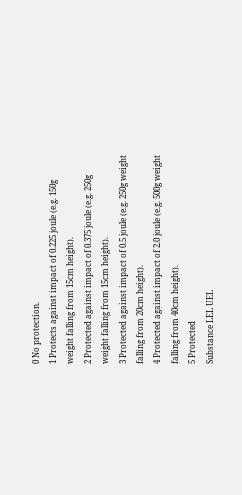0 No protection.
1 Protects against impact of 0.225 joule (e.g. 150g weight falling from 15cm height).
2 Protected against impact of 0.375 joule (e.g. 250g weight falling from 15cm height).
3 Protected against impact of 0.5 joule (e.g. 250g weight falling from 20cm height).
4 Protected against impact of 2.0 joule (e.g. 500g weight falling from 40cm height).
5 Protected
Substance LEL UEL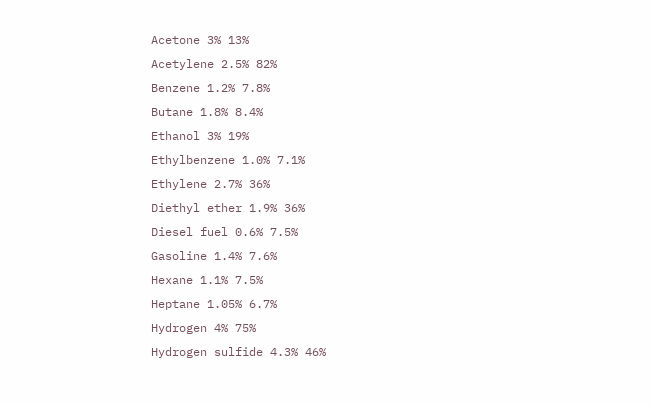Acetone 3% 13%
Acetylene 2.5% 82%
Benzene 1.2% 7.8%
Butane 1.8% 8.4%
Ethanol 3% 19%
Ethylbenzene 1.0% 7.1%
Ethylene 2.7% 36%
Diethyl ether 1.9% 36%
Diesel fuel 0.6% 7.5%
Gasoline 1.4% 7.6%
Hexane 1.1% 7.5%
Heptane 1.05% 6.7%
Hydrogen 4% 75%
Hydrogen sulfide 4.3% 46%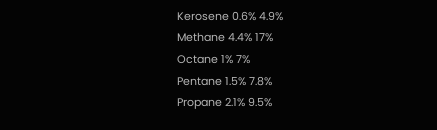Kerosene 0.6% 4.9%
Methane 4.4% 17%
Octane 1% 7%
Pentane 1.5% 7.8%
Propane 2.1% 9.5%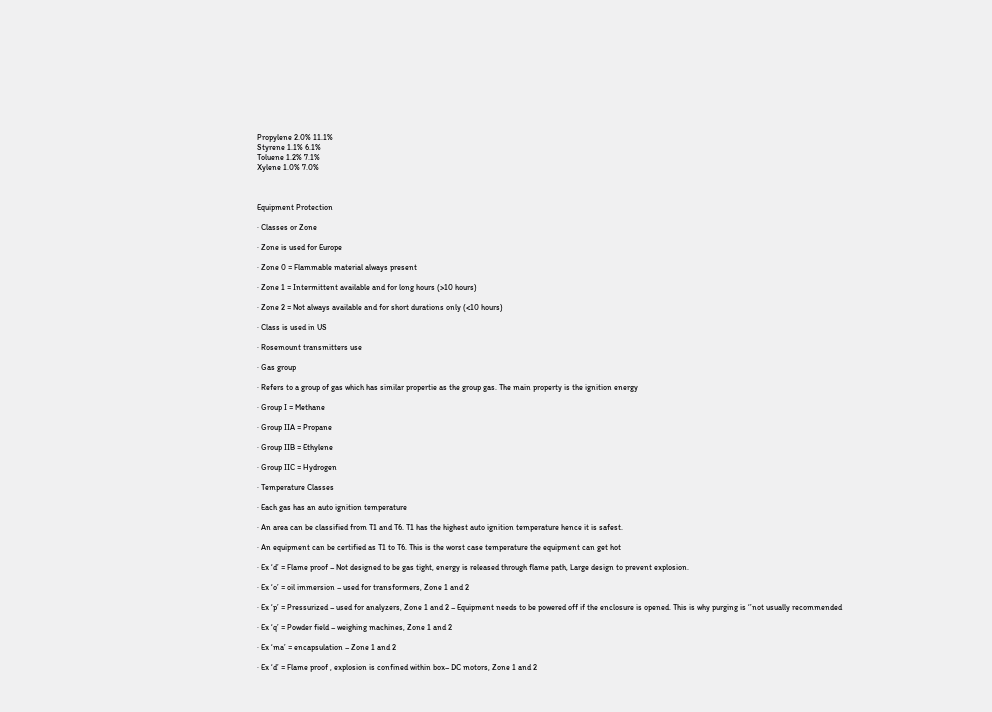Propylene 2.0% 11.1%
Styrene 1.1% 6.1%
Toluene 1.2% 7.1%
Xylene 1.0% 7.0%



Equipment Protection

· Classes or Zone

· Zone is used for Europe

· Zone 0 = Flammable material always present

· Zone 1 = Intermittent available and for long hours (>10 hours)

· Zone 2 = Not always available and for short durations only (<10 hours)

· Class is used in US

· Rosemount transmitters use

· Gas group

· Refers to a group of gas which has similar propertie as the group gas. The main property is the ignition energy

· Group I = Methane

· Group IIA = Propane

· Group IIB = Ethylene

· Group IIC = Hydrogen

· Temperature Classes

· Each gas has an auto ignition temperature

· An area can be classified from T1 and T6. T1 has the highest auto ignition temperature hence it is safest.

· An equipment can be certified as T1 to T6. This is the worst case temperature the equipment can get hot

· Ex ‘d’ = Flame proof – Not designed to be gas tight, energy is released through flame path, Large design to prevent explosion.

· Ex ‘o’ = oil immersion – used for transformers, Zone 1 and 2

· Ex ‘p’ = Pressurized – used for analyzers, Zone 1 and 2 – Equipment needs to be powered off if the enclosure is opened. This is why purging is ‘’not usually recommended

· Ex ‘q’ = Powder field – weighing machines, Zone 1 and 2

· Ex ‘ma’ = encapsulation – Zone 1 and 2

· Ex ‘d’ = Flame proof , explosion is confined within box– DC motors, Zone 1 and 2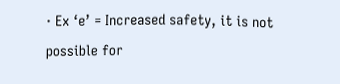· Ex ‘e’ = Increased safety, it is not possible for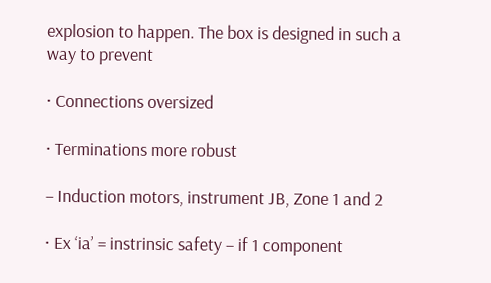explosion to happen. The box is designed in such a way to prevent

· Connections oversized

· Terminations more robust

– Induction motors, instrument JB, Zone 1 and 2

· Ex ‘ia’ = instrinsic safety – if 1 component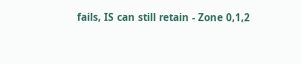fails, IS can still retain - Zone 0,1,2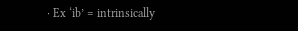· Ex ‘ib’ = intrinsically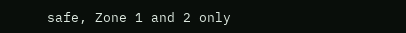safe, Zone 1 and 2 only